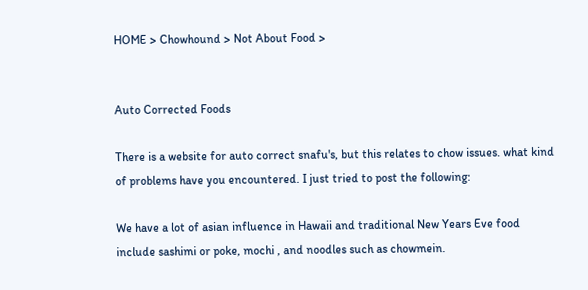HOME > Chowhound > Not About Food >


Auto Corrected Foods

There is a website for auto correct snafu's, but this relates to chow issues. what kind of problems have you encountered. I just tried to post the following:

We have a lot of asian influence in Hawaii and traditional New Years Eve food include sashimi or poke, mochi , and noodles such as chowmein.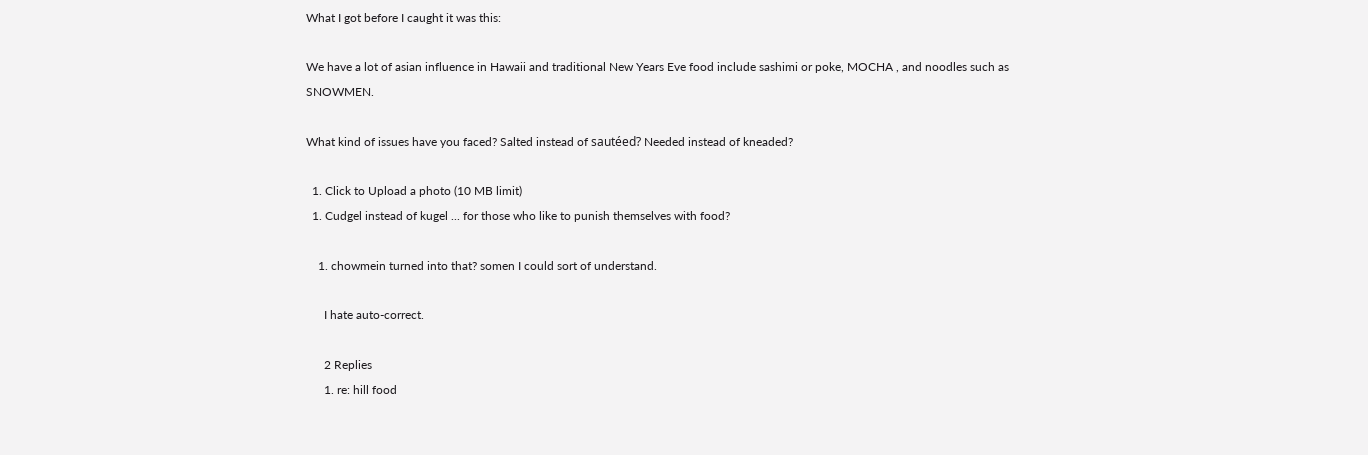What I got before I caught it was this:

We have a lot of asian influence in Hawaii and traditional New Years Eve food include sashimi or poke, MOCHA , and noodles such as SNOWMEN.

What kind of issues have you faced? Salted instead of sautéed? Needed instead of kneaded?

  1. Click to Upload a photo (10 MB limit)
  1. Cudgel instead of kugel ... for those who like to punish themselves with food?

    1. chowmein turned into that? somen I could sort of understand.

      I hate auto-correct.

      2 Replies
      1. re: hill food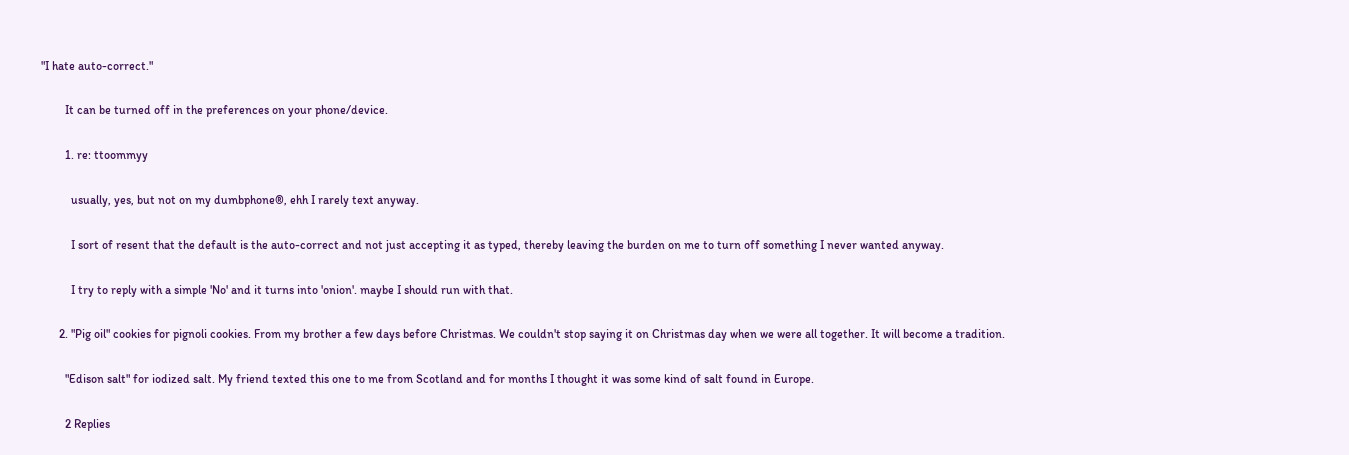"I hate auto-correct."

        It can be turned off in the preferences on your phone/device.

        1. re: ttoommyy

          usually, yes, but not on my dumbphone®, ehh I rarely text anyway.

          I sort of resent that the default is the auto-correct and not just accepting it as typed, thereby leaving the burden on me to turn off something I never wanted anyway.

          I try to reply with a simple 'No' and it turns into 'onion'. maybe I should run with that.

      2. "Pig oil" cookies for pignoli cookies. From my brother a few days before Christmas. We couldn't stop saying it on Christmas day when we were all together. It will become a tradition.

        "Edison salt" for iodized salt. My friend texted this one to me from Scotland and for months I thought it was some kind of salt found in Europe.

        2 Replies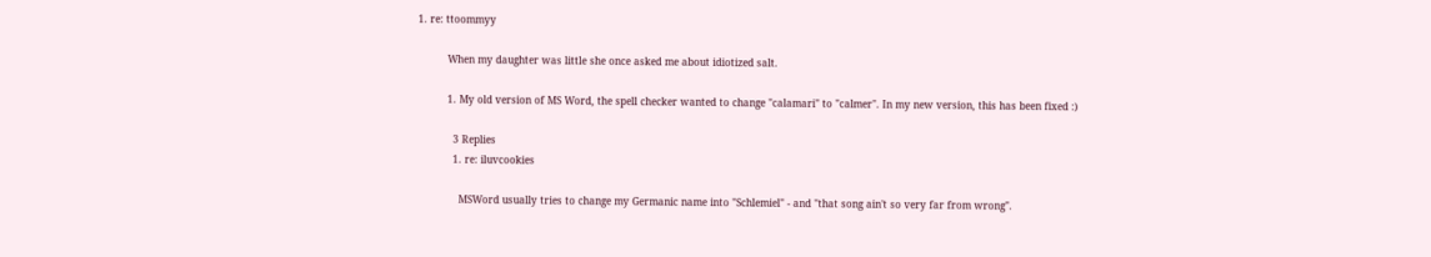1. re: ttoommyy

          When my daughter was little she once asked me about idiotized salt.

          1. My old version of MS Word, the spell checker wanted to change "calamari" to "calmer". In my new version, this has been fixed :)

            3 Replies
            1. re: iluvcookies

              MSWord usually tries to change my Germanic name into "Schlemiel" - and "that song ain't so very far from wrong".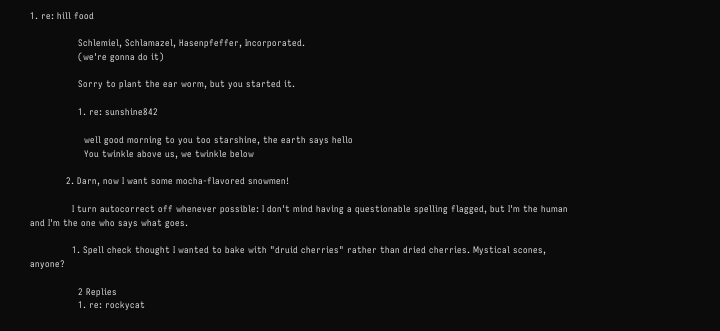1. re: hill food

                Schlemiel, Schlamazel, Hasenpfeffer, Incorporated.
                (we're gonna do it)

                Sorry to plant the ear worm, but you started it.

                1. re: sunshine842

                  well good morning to you too starshine, the earth says hello
                  You twinkle above us, we twinkle below

            2. Darn, now I want some mocha-flavored snowmen!

              I turn autocorrect off whenever possible: I don't mind having a questionable spelling flagged, but I'm the human and I'm the one who says what goes.

              1. Spell check thought I wanted to bake with "druid cherries" rather than dried cherries. Mystical scones, anyone?

                2 Replies
                1. re: rockycat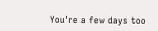You're a few days too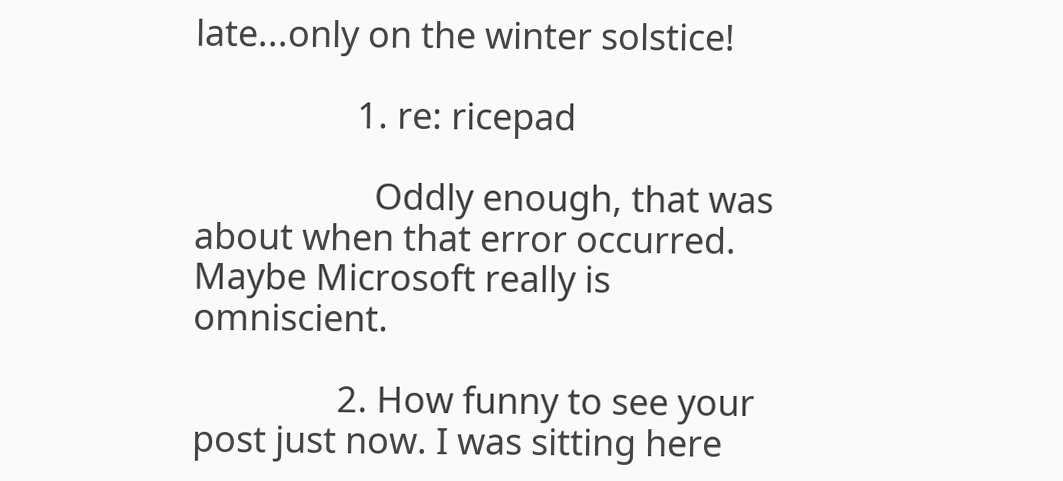late...only on the winter solstice!

                  1. re: ricepad

                    Oddly enough, that was about when that error occurred. Maybe Microsoft really is omniscient.

                2. How funny to see your post just now. I was sitting here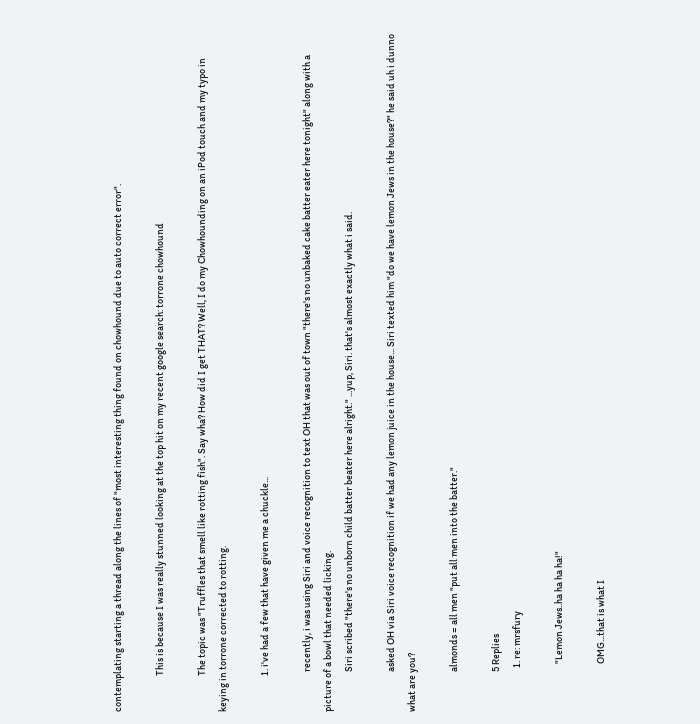contemplating starting a thread along the lines of "most interesting thing found on chowhound due to auto correct error".

                  This is because I was really stunned looking at the top hit on my recent google search: torrone chowhound

                  The topic was "Truffles that smell like rotting fish". Say wha? How did I get THAT? Well, I do my Chowhounding on an iPod touch and my typo in keying in torrone corrected to rotting.

                  1. i've had a few that have given me a chuckle...

                    recently, i was using Siri and voice recognition to text OH that was out of town "there's no unbaked cake batter eater here tonight" along with a picture of a bowl that needed licking.
                    Siri scribed "there's no unborn child batter beater here alright." ...yup, Siri. that's almost exactly what i said.

                    asked OH via Siri voice recognition if we had any lemon juice in the house... Siri texted him "do we have lemon Jews in the house?" he said uh i dunno what are you?

                    almonds = all men "put all men into the batter."

                    5 Replies
                      1. re: mrsfury

                        "Lemon Jews..ha ha ha ha!"

                        OMG...that is what I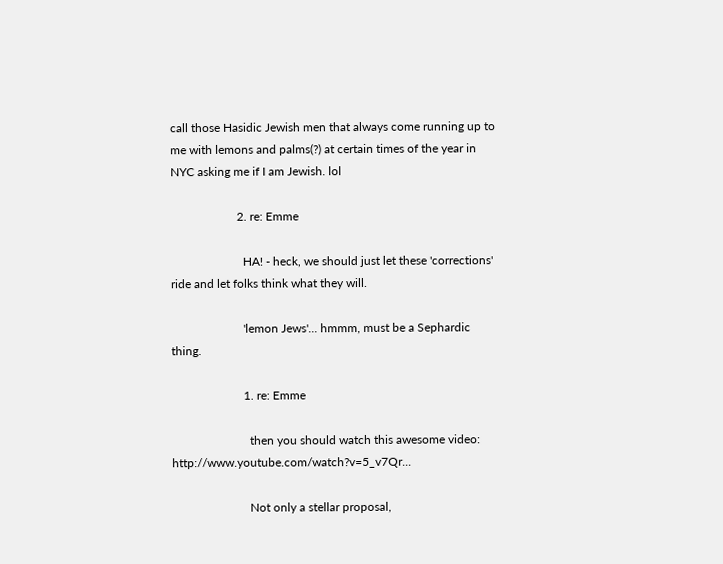call those Hasidic Jewish men that always come running up to me with lemons and palms(?) at certain times of the year in NYC asking me if I am Jewish. lol

                      2. re: Emme

                        HA! - heck, we should just let these 'corrections' ride and let folks think what they will.

                        'lemon Jews'... hmmm, must be a Sephardic thing.

                        1. re: Emme

                          then you should watch this awesome video: http://www.youtube.com/watch?v=5_v7Qr...

                          Not only a stellar proposal,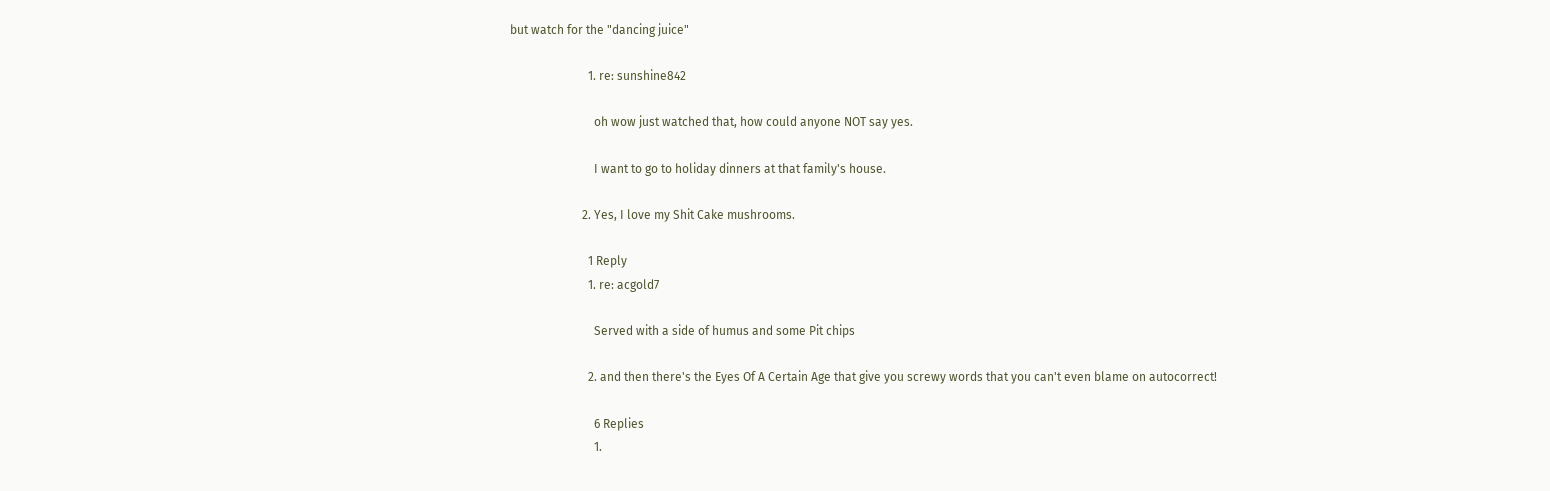but watch for the "dancing juice"

                          1. re: sunshine842

                            oh wow just watched that, how could anyone NOT say yes.

                            I want to go to holiday dinners at that family's house.

                        2. Yes, I love my Shit Cake mushrooms.

                          1 Reply
                          1. re: acgold7

                            Served with a side of humus and some Pit chips

                          2. and then there's the Eyes Of A Certain Age that give you screwy words that you can't even blame on autocorrect!

                            6 Replies
                            1.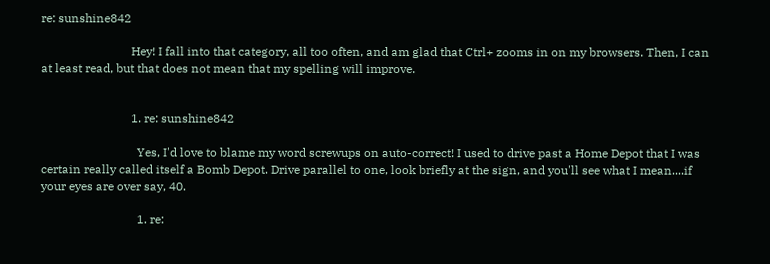re: sunshine842

                              Hey! I fall into that category, all too often, and am glad that Ctrl+ zooms in on my browsers. Then, I can at least read, but that does not mean that my spelling will improve.


                              1. re: sunshine842

                                Yes, I'd love to blame my word screwups on auto-correct! I used to drive past a Home Depot that I was certain really called itself a Bomb Depot. Drive parallel to one, look briefly at the sign, and you'll see what I mean....if your eyes are over say, 40.

                                1. re: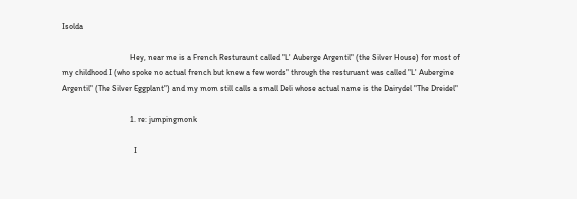Isolda

                                  Hey, near me is a French Resturaunt called "L' Auberge Argentil" (the Silver House) for most of my childhood I (who spoke no actual french but knew a few words" through the resturuant was called "L' Aubergine Argentil" (The Silver Eggplant") and my mom still calls a small Deli whose actual name is the Dairydel "The Dreidel"

                                  1. re: jumpingmonk

                                    I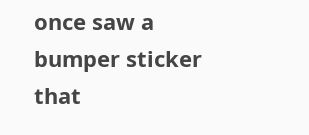once saw a bumper sticker that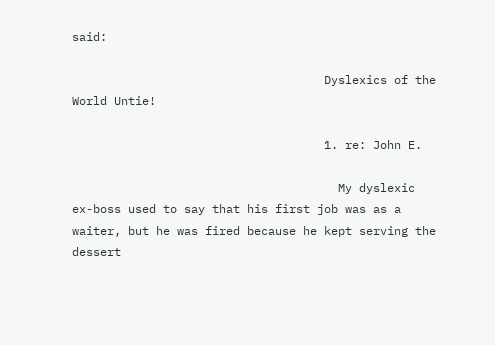said:

                                    Dyslexics of the World Untie!

                                    1. re: John E.

                                      My dyslexic ex-boss used to say that his first job was as a waiter, but he was fired because he kept serving the dessert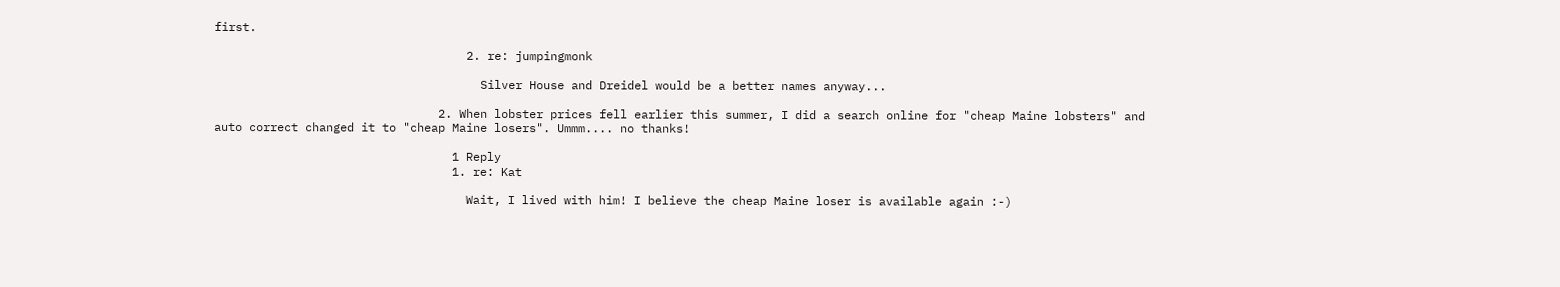first.

                                    2. re: jumpingmonk

                                      Silver House and Dreidel would be a better names anyway...

                                2. When lobster prices fell earlier this summer, I did a search online for "cheap Maine lobsters" and auto correct changed it to "cheap Maine losers". Ummm.... no thanks!

                                  1 Reply
                                  1. re: Kat

                                    Wait, I lived with him! I believe the cheap Maine loser is available again :-)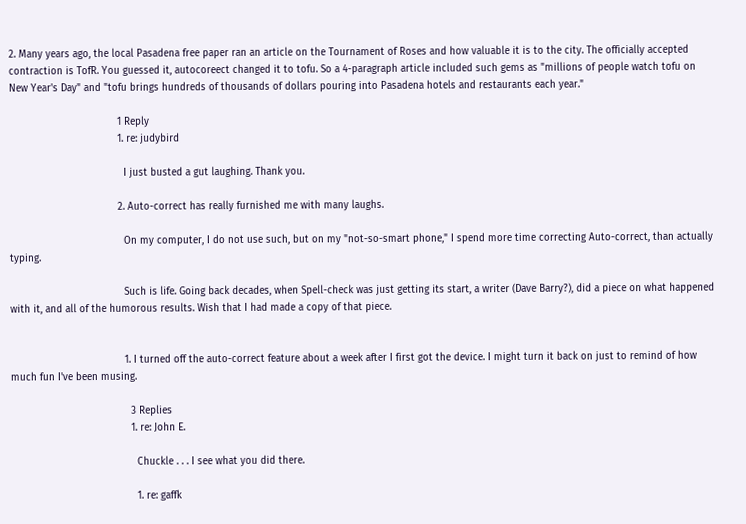2. Many years ago, the local Pasadena free paper ran an article on the Tournament of Roses and how valuable it is to the city. The officially accepted contraction is TofR. You guessed it, autocoreect changed it to tofu. So a 4-paragraph article included such gems as "millions of people watch tofu on New Year's Day" and "tofu brings hundreds of thousands of dollars pouring into Pasadena hotels and restaurants each year."

                                    1 Reply
                                    1. re: judybird

                                      I just busted a gut laughing. Thank you.

                                    2. Auto-correct has really furnished me with many laughs.

                                      On my computer, I do not use such, but on my "not-so-smart phone," I spend more time correcting Auto-correct, than actually typing.

                                      Such is life. Going back decades, when Spell-check was just getting its start, a writer (Dave Barry?), did a piece on what happened with it, and all of the humorous results. Wish that I had made a copy of that piece.


                                      1. I turned off the auto-correct feature about a week after I first got the device. I might turn it back on just to remind of how much fun I've been musing.

                                        3 Replies
                                        1. re: John E.

                                          Chuckle . . . I see what you did there.

                                          1. re: gaffk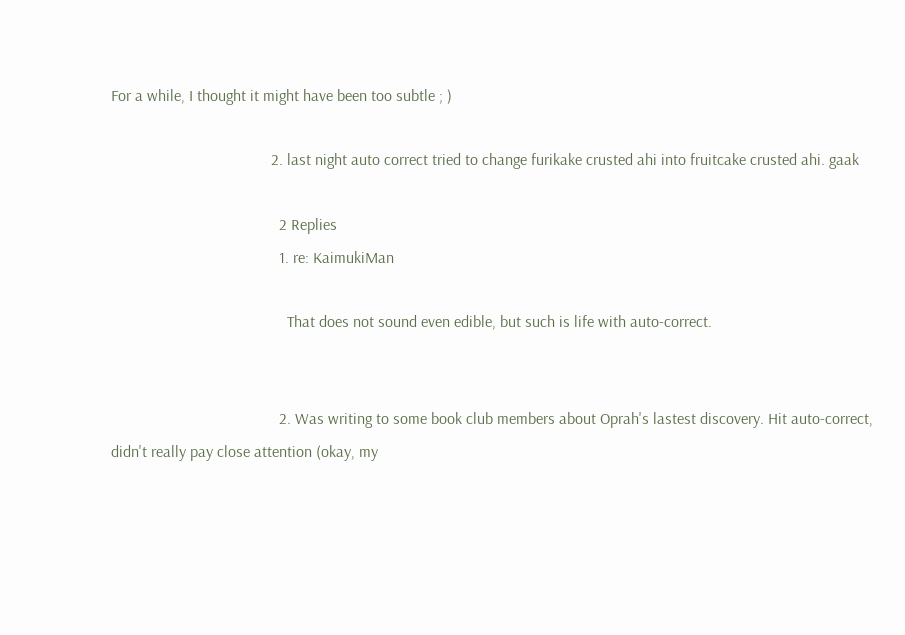For a while, I thought it might have been too subtle ; )

                                        2. last night auto correct tried to change furikake crusted ahi into fruitcake crusted ahi. gaak

                                          2 Replies
                                          1. re: KaimukiMan

                                            That does not sound even edible, but such is life with auto-correct.


                                          2. Was writing to some book club members about Oprah's lastest discovery. Hit auto-correct, didn't really pay close attention (okay, my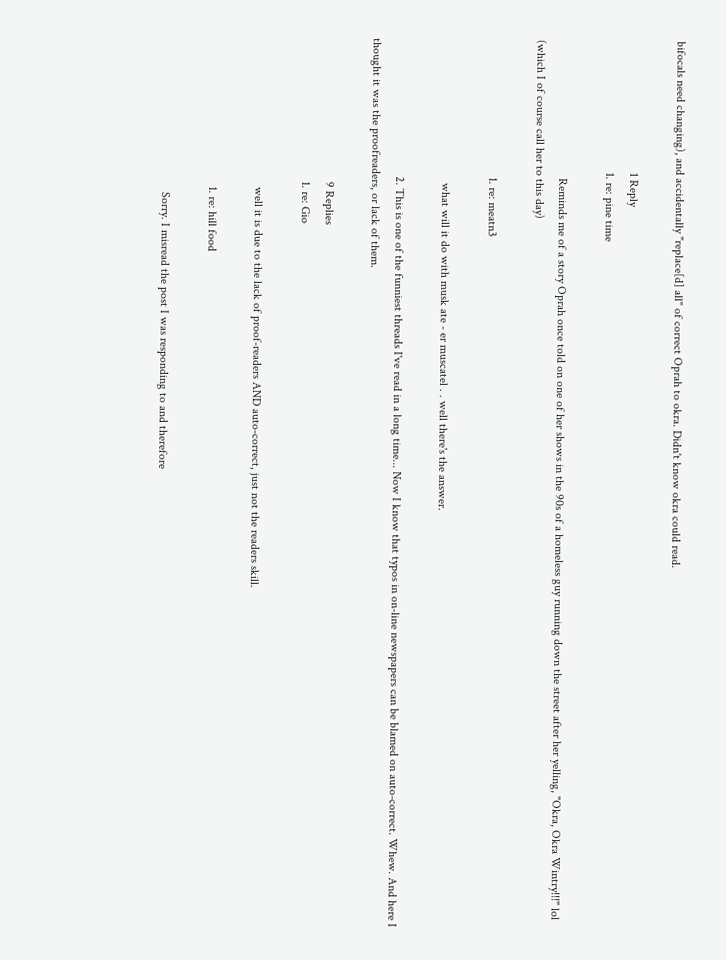bifocals need changing), and accidentally "replace[d] all" of correct Oprah to okra. Didn't know okra could read.

                                            1 Reply
                                            1. re: pine time

                                              Reminds me of a story Oprah once told on one of her shows in the 90s of a homeless guy running down the street after her yelling, "Okra, Okra Wintry!!!" lol (which I of course call her to this day)

                                              1. re: meatn3

                                                what will it do with musk ate - er muscatel . . well there's the answer.

                                              2. This is one of the funniest threads I've read in a long time... Now I know that typos in on-line newspapers can be blamed on auto-correct. Whew. And here I thought it was the proofreaders, or lack of them.

                                                9 Replies
                                                1. re: Gio

                                                  well it is due to the lack of proof-readers AND auto-correct, just not the readers skill.

                                                  1. re: hill food

                                                    Sorry. I misread the post I was responding to and therefore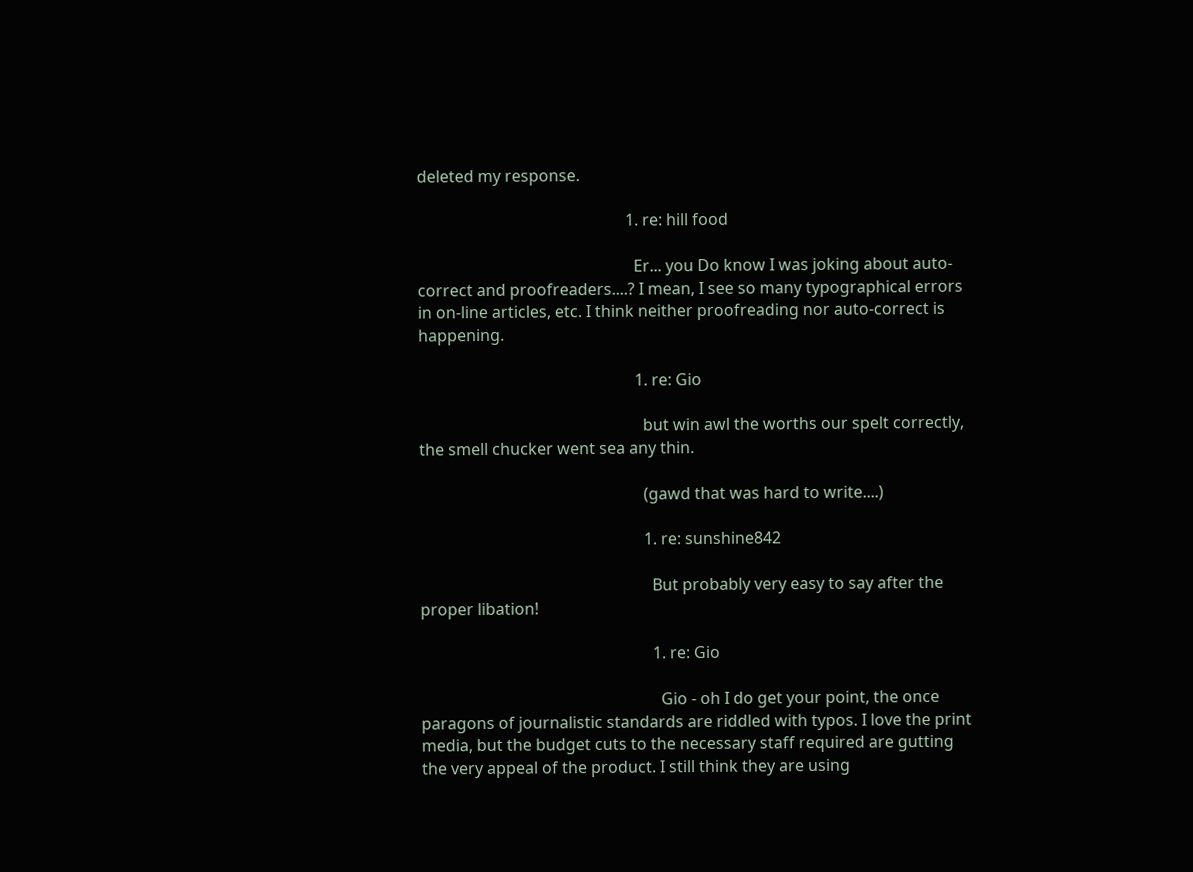deleted my response.

                                                    1. re: hill food

                                                      Er... you Do know I was joking about auto-correct and proofreaders....? I mean, I see so many typographical errors in on-line articles, etc. I think neither proofreading nor auto-correct is happening.

                                                      1. re: Gio

                                                        but win awl the worths our spelt correctly, the smell chucker went sea any thin.

                                                        (gawd that was hard to write....)

                                                        1. re: sunshine842

                                                          But probably very easy to say after the proper libation!

                                                          1. re: Gio

                                                            Gio - oh I do get your point, the once paragons of journalistic standards are riddled with typos. I love the print media, but the budget cuts to the necessary staff required are gutting the very appeal of the product. I still think they are using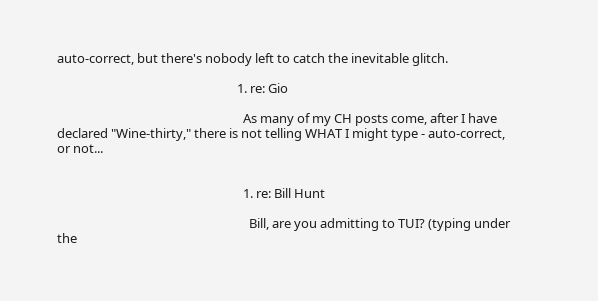auto-correct, but there's nobody left to catch the inevitable glitch.

                                                            1. re: Gio

                                                              As many of my CH posts come, after I have declared "Wine-thirty," there is not telling WHAT I might type - auto-correct, or not...


                                                              1. re: Bill Hunt

                                                                Bill, are you admitting to TUI? (typing under the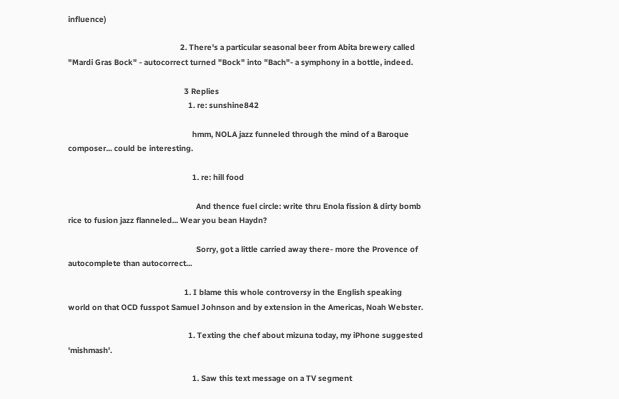influence)

                                                        2. There's a particular seasonal beer from Abita brewery called "Mardi Gras Bock" - autocorrect turned "Bock" into "Bach"- a symphony in a bottle, indeed.

                                                          3 Replies
                                                            1. re: sunshine842

                                                              hmm, NOLA jazz funneled through the mind of a Baroque composer... could be interesting.

                                                              1. re: hill food

                                                                And thence fuel circle: write thru Enola fission & dirty bomb rice to fusion jazz flanneled... Wear you bean Haydn?

                                                                Sorry, got a little carried away there- more the Provence of autocomplete than autocorrect...

                                                          1. I blame this whole controversy in the English speaking world on that OCD fusspot Samuel Johnson and by extension in the Americas, Noah Webster.

                                                            1. Texting the chef about mizuna today, my iPhone suggested 'mishmash'.

                                                              1. Saw this text message on a TV segment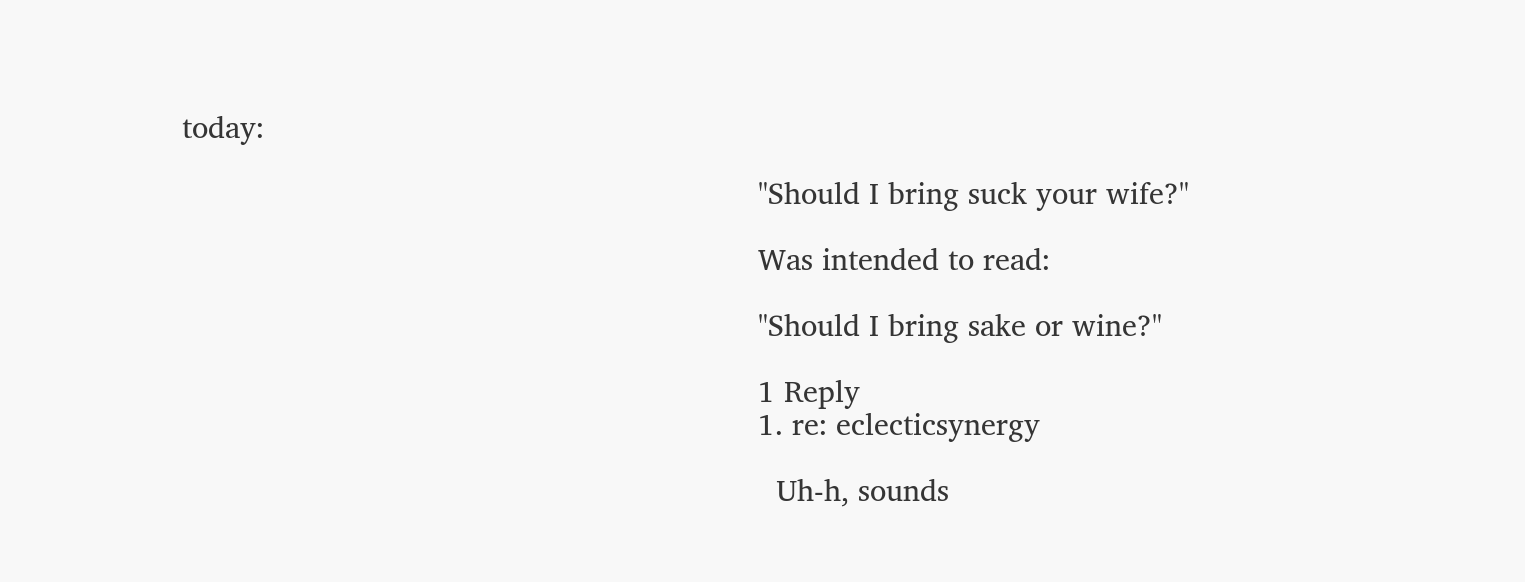today:

                                                                "Should I bring suck your wife?"

                                                                Was intended to read:

                                                                "Should I bring sake or wine?"

                                                                1 Reply
                                                                1. re: eclecticsynergy

                                                                  Uh-h, sounds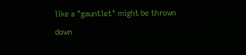like a "gauntlet" might be thrown down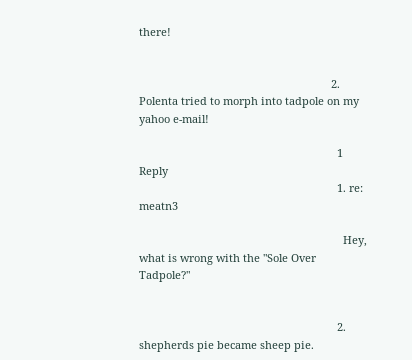there!


                                                                2. Polenta tried to morph into tadpole on my yahoo e-mail!

                                                                  1 Reply
                                                                  1. re: meatn3

                                                                    Hey, what is wrong with the "Sole Over Tadpole?"


                                                                  2. shepherds pie became sheep pie.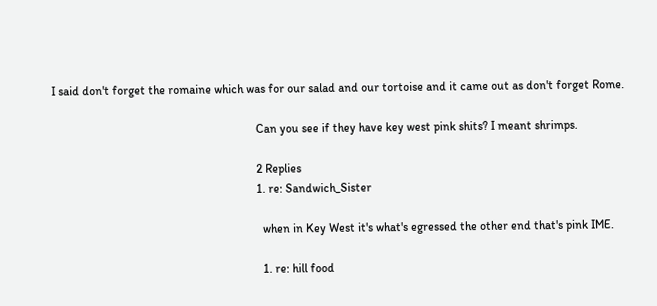I said don't forget the romaine which was for our salad and our tortoise and it came out as don't forget Rome.

                                                                    Can you see if they have key west pink shits? I meant shrimps.

                                                                    2 Replies
                                                                    1. re: Sandwich_Sister

                                                                      when in Key West it's what's egressed the other end that's pink IME.

                                                                      1. re: hill food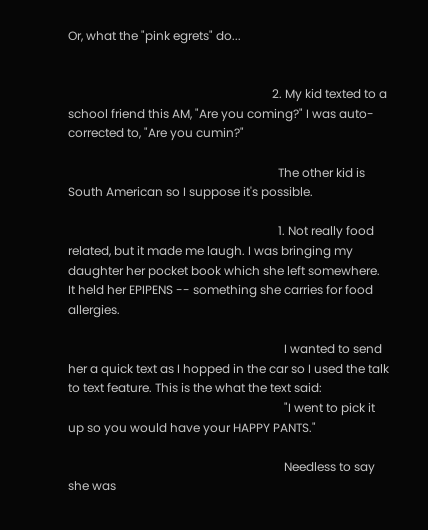Or, what the "pink egrets" do...


                                                                    2. My kid texted to a school friend this AM, "Are you coming?" I was auto-corrected to, "Are you cumin?"

                                                                      The other kid is South American so I suppose it's possible.

                                                                      1. Not really food related, but it made me laugh. I was bringing my daughter her pocket book which she left somewhere. It held her EPIPENS -- something she carries for food allergies.

                                                                        I wanted to send her a quick text as I hopped in the car so I used the talk to text feature. This is the what the text said:
                                                                        "I went to pick it up so you would have your HAPPY PANTS."

                                                                        Needless to say she was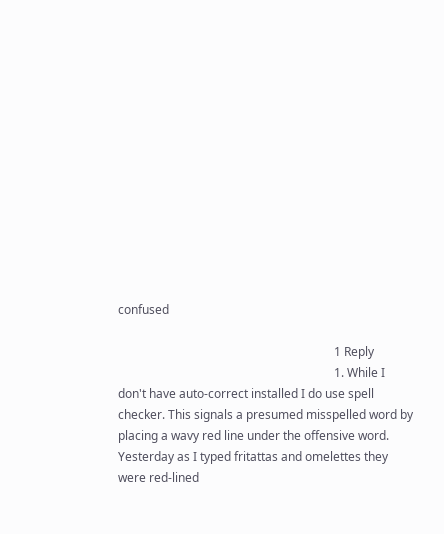confused

                                                                        1 Reply
                                                                        1. While I don't have auto-correct installed I do use spell checker. This signals a presumed misspelled word by placing a wavy red line under the offensive word. Yesterday as I typed fritattas and omelettes they were red-lined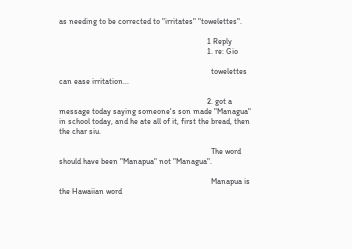as needing to be corrected to "irritates" "towelettes".

                                                                          1 Reply
                                                                          1. re: Gio

                                                                            towelettes can ease irritation...

                                                                          2. got a message today saying someone's son made "Managua" in school today, and he ate all of it, first the bread, then the char siu.

                                                                            The word should have been "Manapua" not "Managua".

                                                                            Manapua is the Hawaiian word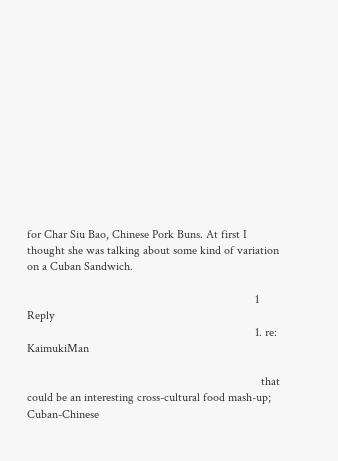for Char Siu Bao, Chinese Pork Buns. At first I thought she was talking about some kind of variation on a Cuban Sandwich.

                                                                            1 Reply
                                                                            1. re: KaimukiMan

                                                                              that could be an interesting cross-cultural food mash-up; Cuban-Chinese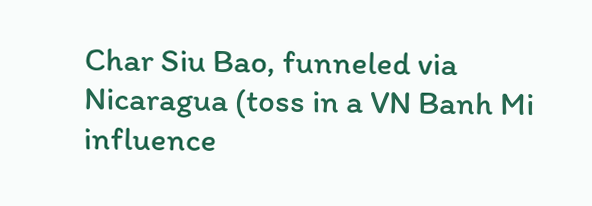Char Siu Bao, funneled via Nicaragua (toss in a VN Banh Mi influence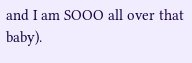and I am SOOO all over that baby).